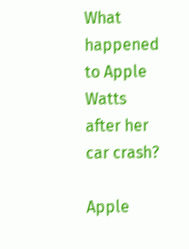What happened to Apple Watts after her car crash?

Apple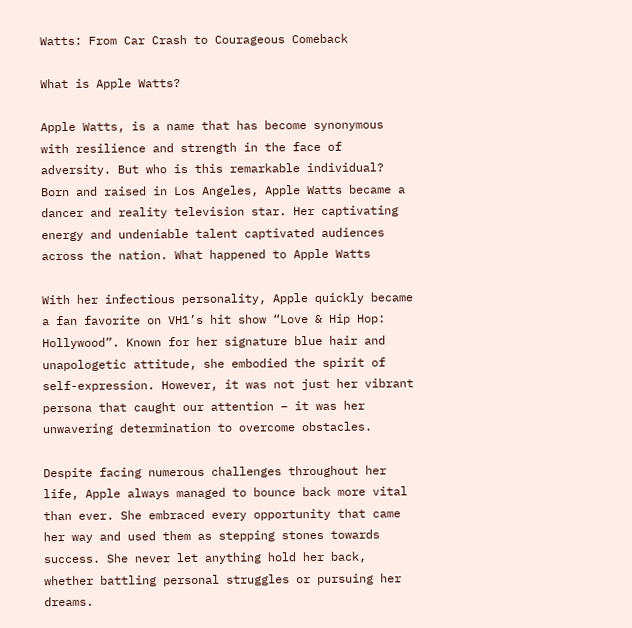Watts: From Car Crash to Courageous Comeback

What is Apple Watts?

Apple Watts, is a name that has become synonymous with resilience and strength in the face of adversity. But who is this remarkable individual? Born and raised in Los Angeles, Apple Watts became a dancer and reality television star. Her captivating energy and undeniable talent captivated audiences across the nation. What happened to Apple Watts

With her infectious personality, Apple quickly became a fan favorite on VH1’s hit show “Love & Hip Hop: Hollywood”. Known for her signature blue hair and unapologetic attitude, she embodied the spirit of self-expression. However, it was not just her vibrant persona that caught our attention – it was her unwavering determination to overcome obstacles.

Despite facing numerous challenges throughout her life, Apple always managed to bounce back more vital than ever. She embraced every opportunity that came her way and used them as stepping stones towards success. She never let anything hold her back, whether battling personal struggles or pursuing her dreams.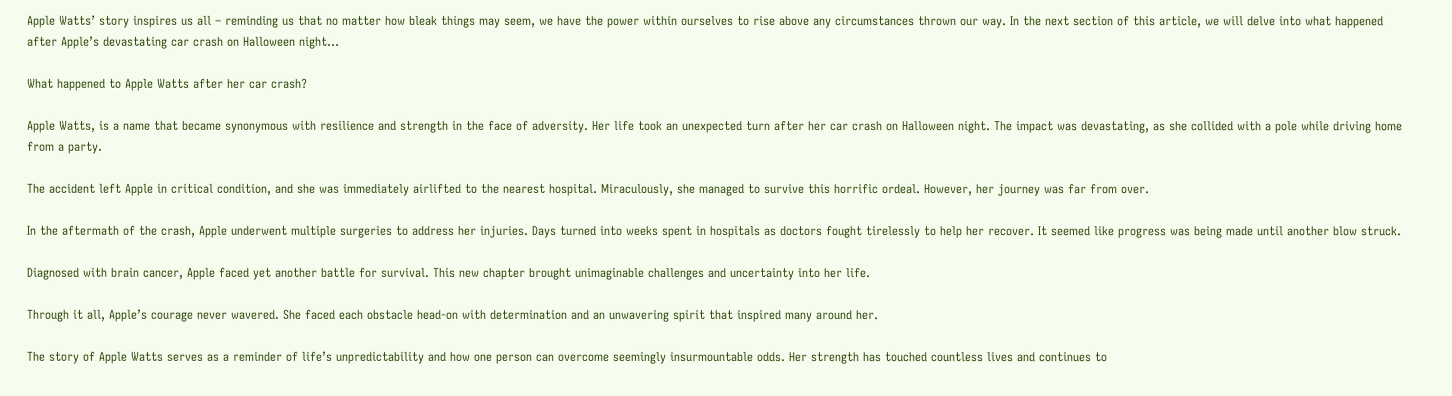Apple Watts’ story inspires us all – reminding us that no matter how bleak things may seem, we have the power within ourselves to rise above any circumstances thrown our way. In the next section of this article, we will delve into what happened after Apple’s devastating car crash on Halloween night…

What happened to Apple Watts after her car crash?

Apple Watts, is a name that became synonymous with resilience and strength in the face of adversity. Her life took an unexpected turn after her car crash on Halloween night. The impact was devastating, as she collided with a pole while driving home from a party.

The accident left Apple in critical condition, and she was immediately airlifted to the nearest hospital. Miraculously, she managed to survive this horrific ordeal. However, her journey was far from over.

In the aftermath of the crash, Apple underwent multiple surgeries to address her injuries. Days turned into weeks spent in hospitals as doctors fought tirelessly to help her recover. It seemed like progress was being made until another blow struck.

Diagnosed with brain cancer, Apple faced yet another battle for survival. This new chapter brought unimaginable challenges and uncertainty into her life.

Through it all, Apple’s courage never wavered. She faced each obstacle head-on with determination and an unwavering spirit that inspired many around her.

The story of Apple Watts serves as a reminder of life’s unpredictability and how one person can overcome seemingly insurmountable odds. Her strength has touched countless lives and continues to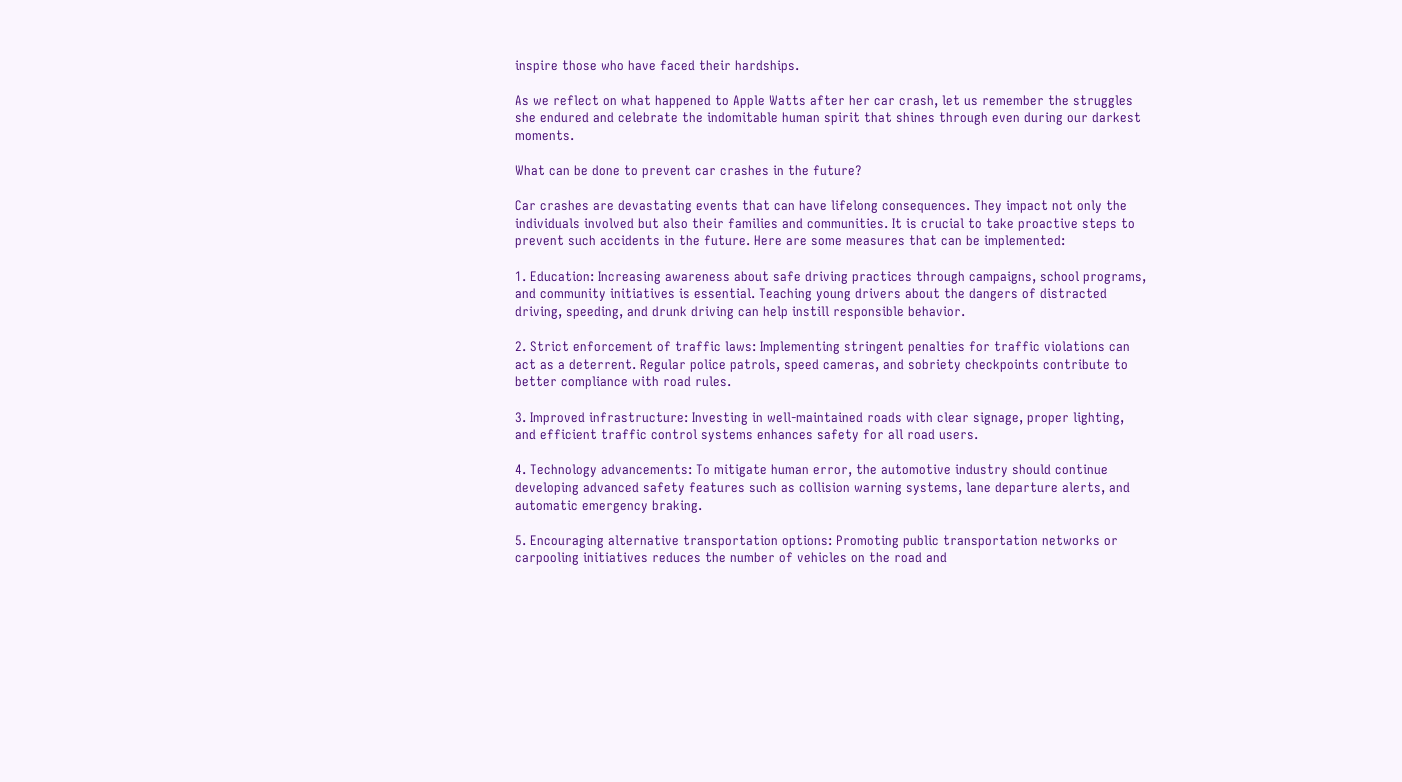inspire those who have faced their hardships.

As we reflect on what happened to Apple Watts after her car crash, let us remember the struggles she endured and celebrate the indomitable human spirit that shines through even during our darkest moments.

What can be done to prevent car crashes in the future?

Car crashes are devastating events that can have lifelong consequences. They impact not only the individuals involved but also their families and communities. It is crucial to take proactive steps to prevent such accidents in the future. Here are some measures that can be implemented:

1. Education: Increasing awareness about safe driving practices through campaigns, school programs, and community initiatives is essential. Teaching young drivers about the dangers of distracted driving, speeding, and drunk driving can help instill responsible behavior.

2. Strict enforcement of traffic laws: Implementing stringent penalties for traffic violations can act as a deterrent. Regular police patrols, speed cameras, and sobriety checkpoints contribute to better compliance with road rules.

3. Improved infrastructure: Investing in well-maintained roads with clear signage, proper lighting, and efficient traffic control systems enhances safety for all road users.

4. Technology advancements: To mitigate human error, the automotive industry should continue developing advanced safety features such as collision warning systems, lane departure alerts, and automatic emergency braking.

5. Encouraging alternative transportation options: Promoting public transportation networks or carpooling initiatives reduces the number of vehicles on the road and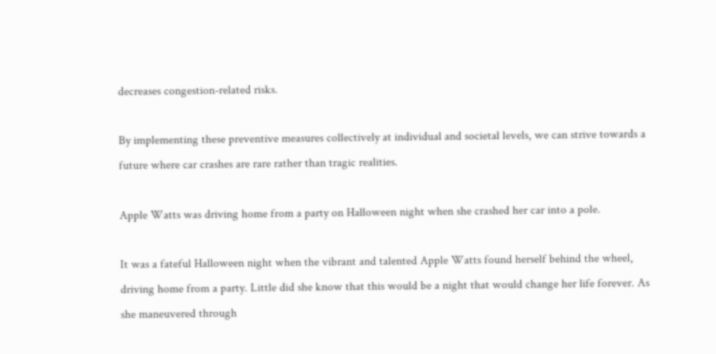decreases congestion-related risks.

By implementing these preventive measures collectively at individual and societal levels, we can strive towards a future where car crashes are rare rather than tragic realities.

Apple Watts was driving home from a party on Halloween night when she crashed her car into a pole.

It was a fateful Halloween night when the vibrant and talented Apple Watts found herself behind the wheel, driving home from a party. Little did she know that this would be a night that would change her life forever. As she maneuvered through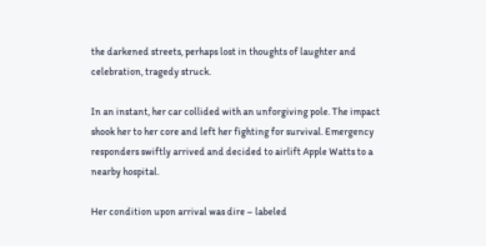the darkened streets, perhaps lost in thoughts of laughter and celebration, tragedy struck.

In an instant, her car collided with an unforgiving pole. The impact shook her to her core and left her fighting for survival. Emergency responders swiftly arrived and decided to airlift Apple Watts to a nearby hospital.

Her condition upon arrival was dire – labeled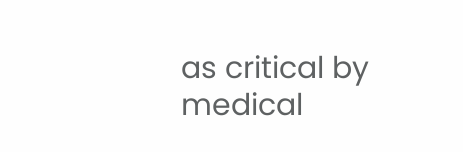as critical by medical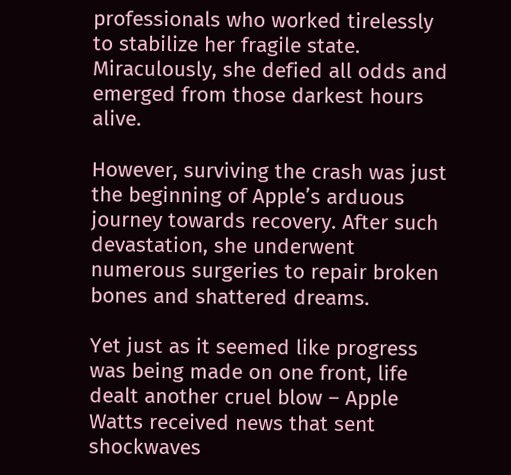professionals who worked tirelessly to stabilize her fragile state. Miraculously, she defied all odds and emerged from those darkest hours alive.

However, surviving the crash was just the beginning of Apple’s arduous journey towards recovery. After such devastation, she underwent numerous surgeries to repair broken bones and shattered dreams.

Yet just as it seemed like progress was being made on one front, life dealt another cruel blow – Apple Watts received news that sent shockwaves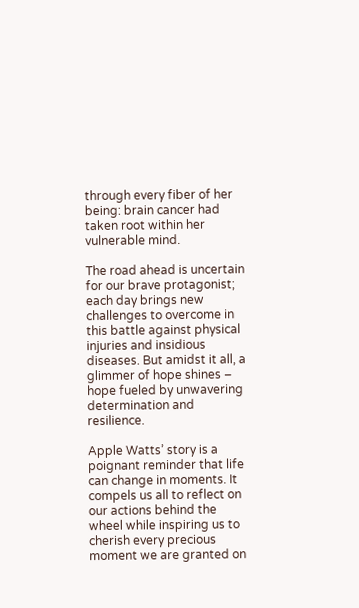through every fiber of her being: brain cancer had taken root within her vulnerable mind.

The road ahead is uncertain for our brave protagonist; each day brings new challenges to overcome in this battle against physical injuries and insidious diseases. But amidst it all, a glimmer of hope shines – hope fueled by unwavering determination and resilience.

Apple Watts’ story is a poignant reminder that life can change in moments. It compels us all to reflect on our actions behind the wheel while inspiring us to cherish every precious moment we are granted on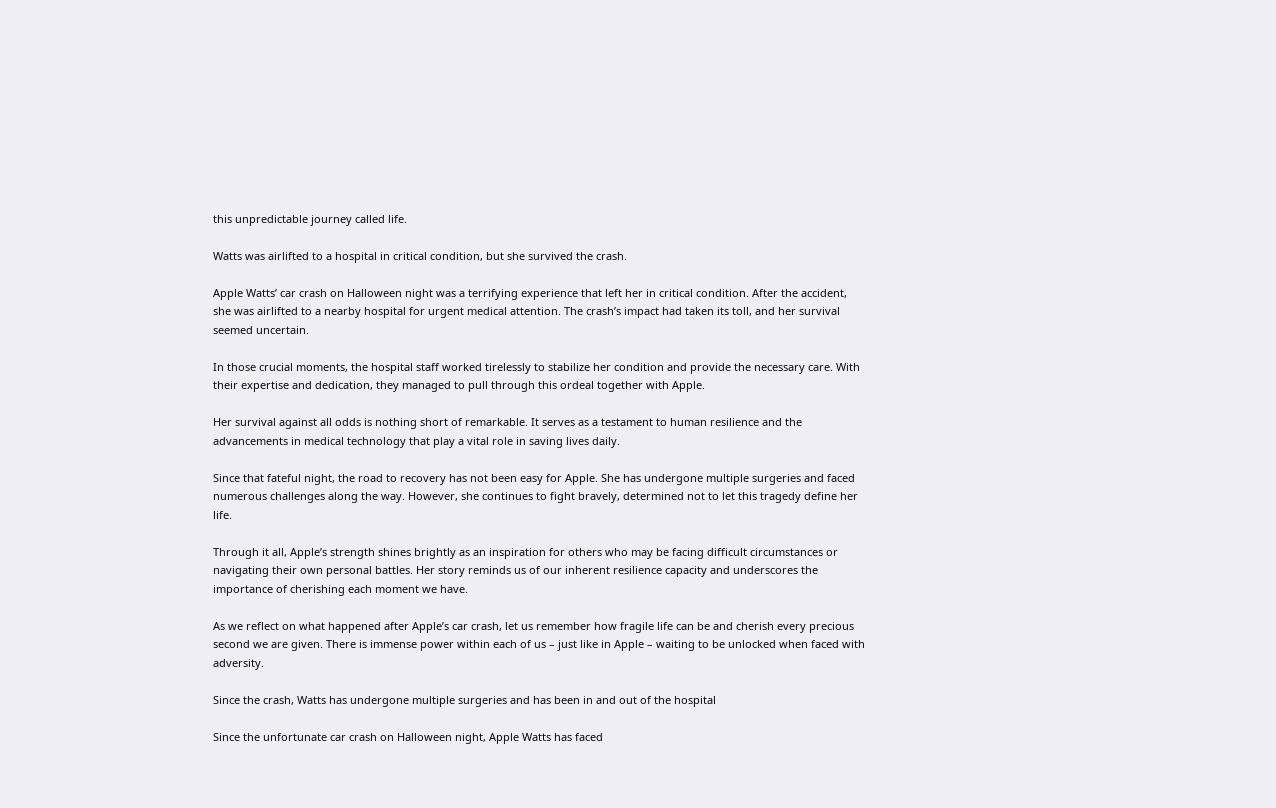this unpredictable journey called life.

Watts was airlifted to a hospital in critical condition, but she survived the crash.

Apple Watts’ car crash on Halloween night was a terrifying experience that left her in critical condition. After the accident, she was airlifted to a nearby hospital for urgent medical attention. The crash’s impact had taken its toll, and her survival seemed uncertain.

In those crucial moments, the hospital staff worked tirelessly to stabilize her condition and provide the necessary care. With their expertise and dedication, they managed to pull through this ordeal together with Apple.

Her survival against all odds is nothing short of remarkable. It serves as a testament to human resilience and the advancements in medical technology that play a vital role in saving lives daily.

Since that fateful night, the road to recovery has not been easy for Apple. She has undergone multiple surgeries and faced numerous challenges along the way. However, she continues to fight bravely, determined not to let this tragedy define her life.

Through it all, Apple’s strength shines brightly as an inspiration for others who may be facing difficult circumstances or navigating their own personal battles. Her story reminds us of our inherent resilience capacity and underscores the importance of cherishing each moment we have.

As we reflect on what happened after Apple’s car crash, let us remember how fragile life can be and cherish every precious second we are given. There is immense power within each of us – just like in Apple – waiting to be unlocked when faced with adversity.

Since the crash, Watts has undergone multiple surgeries and has been in and out of the hospital

Since the unfortunate car crash on Halloween night, Apple Watts has faced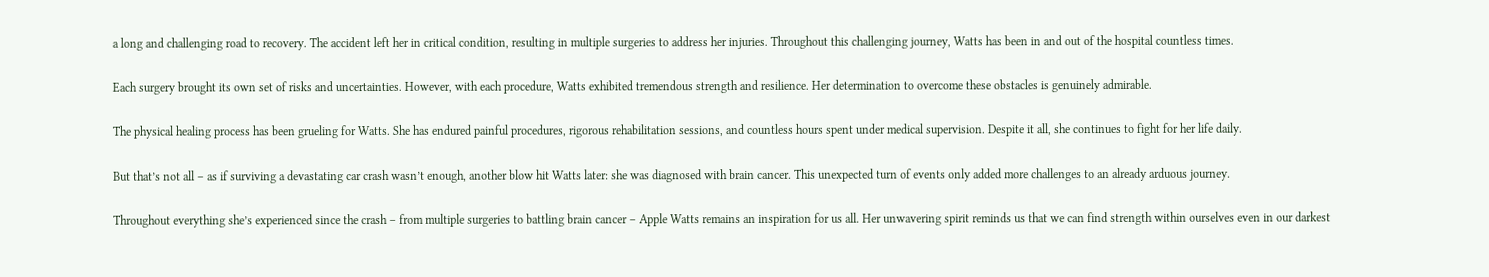a long and challenging road to recovery. The accident left her in critical condition, resulting in multiple surgeries to address her injuries. Throughout this challenging journey, Watts has been in and out of the hospital countless times.

Each surgery brought its own set of risks and uncertainties. However, with each procedure, Watts exhibited tremendous strength and resilience. Her determination to overcome these obstacles is genuinely admirable.

The physical healing process has been grueling for Watts. She has endured painful procedures, rigorous rehabilitation sessions, and countless hours spent under medical supervision. Despite it all, she continues to fight for her life daily.

But that’s not all – as if surviving a devastating car crash wasn’t enough, another blow hit Watts later: she was diagnosed with brain cancer. This unexpected turn of events only added more challenges to an already arduous journey.

Throughout everything she’s experienced since the crash – from multiple surgeries to battling brain cancer – Apple Watts remains an inspiration for us all. Her unwavering spirit reminds us that we can find strength within ourselves even in our darkest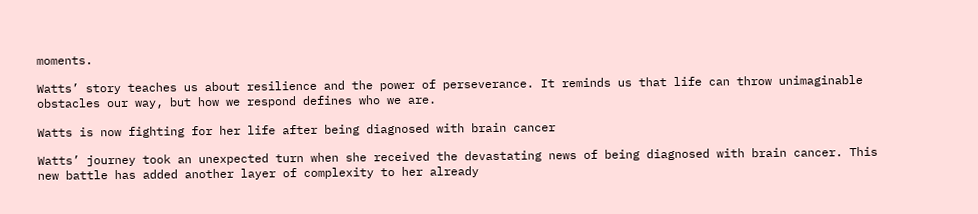moments.

Watts’ story teaches us about resilience and the power of perseverance. It reminds us that life can throw unimaginable obstacles our way, but how we respond defines who we are.

Watts is now fighting for her life after being diagnosed with brain cancer

Watts’ journey took an unexpected turn when she received the devastating news of being diagnosed with brain cancer. This new battle has added another layer of complexity to her already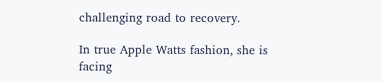challenging road to recovery.

In true Apple Watts fashion, she is facing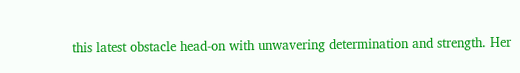this latest obstacle head-on with unwavering determination and strength. Her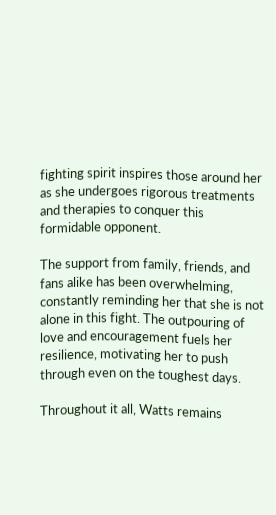fighting spirit inspires those around her as she undergoes rigorous treatments and therapies to conquer this formidable opponent.

The support from family, friends, and fans alike has been overwhelming, constantly reminding her that she is not alone in this fight. The outpouring of love and encouragement fuels her resilience, motivating her to push through even on the toughest days.

Throughout it all, Watts remains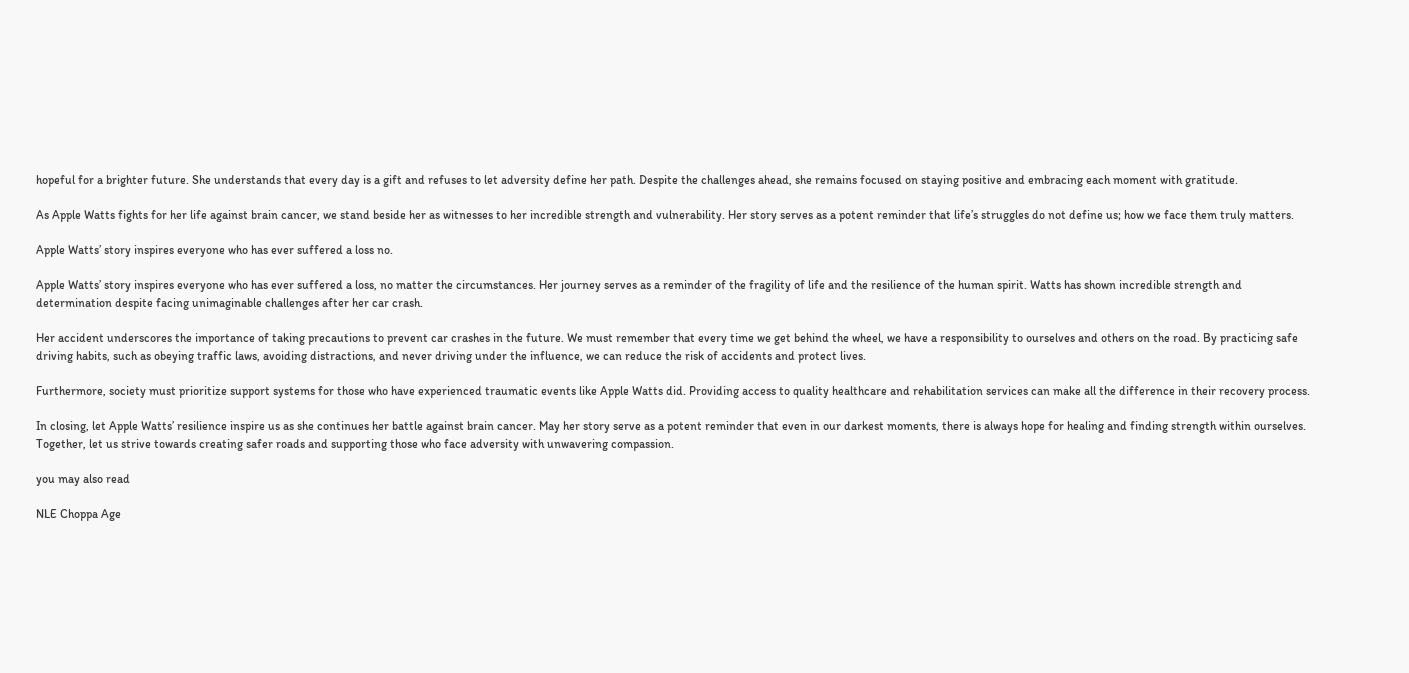hopeful for a brighter future. She understands that every day is a gift and refuses to let adversity define her path. Despite the challenges ahead, she remains focused on staying positive and embracing each moment with gratitude.

As Apple Watts fights for her life against brain cancer, we stand beside her as witnesses to her incredible strength and vulnerability. Her story serves as a potent reminder that life’s struggles do not define us; how we face them truly matters.

Apple Watts’ story inspires everyone who has ever suffered a loss no.

Apple Watts’ story inspires everyone who has ever suffered a loss, no matter the circumstances. Her journey serves as a reminder of the fragility of life and the resilience of the human spirit. Watts has shown incredible strength and determination despite facing unimaginable challenges after her car crash.

Her accident underscores the importance of taking precautions to prevent car crashes in the future. We must remember that every time we get behind the wheel, we have a responsibility to ourselves and others on the road. By practicing safe driving habits, such as obeying traffic laws, avoiding distractions, and never driving under the influence, we can reduce the risk of accidents and protect lives.

Furthermore, society must prioritize support systems for those who have experienced traumatic events like Apple Watts did. Providing access to quality healthcare and rehabilitation services can make all the difference in their recovery process.

In closing, let Apple Watts’ resilience inspire us as she continues her battle against brain cancer. May her story serve as a potent reminder that even in our darkest moments, there is always hope for healing and finding strength within ourselves. Together, let us strive towards creating safer roads and supporting those who face adversity with unwavering compassion.

you may also read

NLE Choppa Age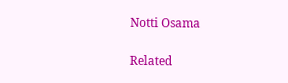Notti Osama

Related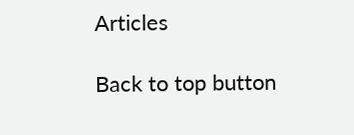Articles

Back to top button